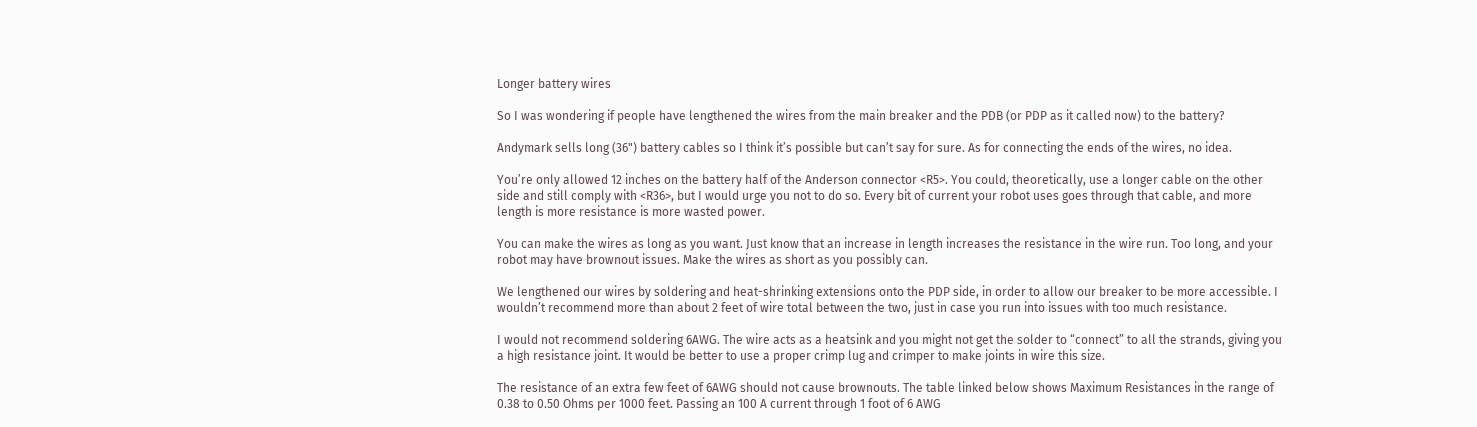Longer battery wires

So I was wondering if people have lengthened the wires from the main breaker and the PDB (or PDP as it called now) to the battery?

Andymark sells long (36") battery cables so I think it’s possible but can’t say for sure. As for connecting the ends of the wires, no idea.

You’re only allowed 12 inches on the battery half of the Anderson connector <R5>. You could, theoretically, use a longer cable on the other side and still comply with <R36>, but I would urge you not to do so. Every bit of current your robot uses goes through that cable, and more length is more resistance is more wasted power.

You can make the wires as long as you want. Just know that an increase in length increases the resistance in the wire run. Too long, and your robot may have brownout issues. Make the wires as short as you possibly can.

We lengthened our wires by soldering and heat-shrinking extensions onto the PDP side, in order to allow our breaker to be more accessible. I wouldn’t recommend more than about 2 feet of wire total between the two, just in case you run into issues with too much resistance.

I would not recommend soldering 6AWG. The wire acts as a heatsink and you might not get the solder to “connect” to all the strands, giving you a high resistance joint. It would be better to use a proper crimp lug and crimper to make joints in wire this size.

The resistance of an extra few feet of 6AWG should not cause brownouts. The table linked below shows Maximum Resistances in the range of 0.38 to 0.50 Ohms per 1000 feet. Passing an 100 A current through 1 foot of 6 AWG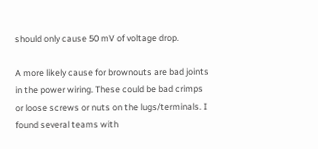should only cause 50 mV of voltage drop.

A more likely cause for brownouts are bad joints in the power wiring. These could be bad crimps or loose screws or nuts on the lugs/terminals. I found several teams with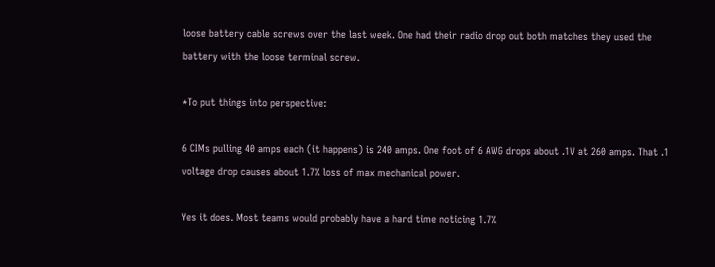loose battery cable screws over the last week. One had their radio drop out both matches they used the battery with the loose terminal screw.

*To put things into perspective:

6 CIMs pulling 40 amps each (it happens) is 240 amps. One foot of 6 AWG drops about .1V at 260 amps. That .1 voltage drop causes about 1.7% loss of max mechanical power.

Yes it does. Most teams would probably have a hard time noticing 1.7%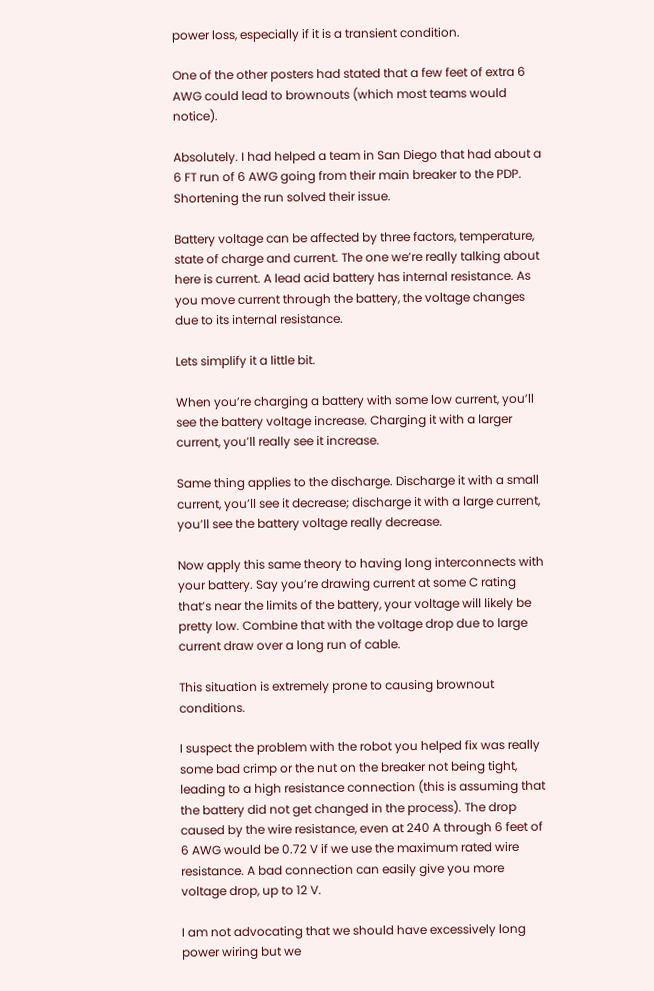power loss, especially if it is a transient condition.

One of the other posters had stated that a few feet of extra 6 AWG could lead to brownouts (which most teams would notice).

Absolutely. I had helped a team in San Diego that had about a 6 FT run of 6 AWG going from their main breaker to the PDP. Shortening the run solved their issue.

Battery voltage can be affected by three factors, temperature, state of charge and current. The one we’re really talking about here is current. A lead acid battery has internal resistance. As you move current through the battery, the voltage changes due to its internal resistance.

Lets simplify it a little bit.

When you’re charging a battery with some low current, you’ll see the battery voltage increase. Charging it with a larger current, you’ll really see it increase.

Same thing applies to the discharge. Discharge it with a small current, you’ll see it decrease; discharge it with a large current, you’ll see the battery voltage really decrease.

Now apply this same theory to having long interconnects with your battery. Say you’re drawing current at some C rating that’s near the limits of the battery, your voltage will likely be pretty low. Combine that with the voltage drop due to large current draw over a long run of cable.

This situation is extremely prone to causing brownout conditions.

I suspect the problem with the robot you helped fix was really some bad crimp or the nut on the breaker not being tight, leading to a high resistance connection (this is assuming that the battery did not get changed in the process). The drop caused by the wire resistance, even at 240 A through 6 feet of 6 AWG would be 0.72 V if we use the maximum rated wire resistance. A bad connection can easily give you more voltage drop, up to 12 V.

I am not advocating that we should have excessively long power wiring but we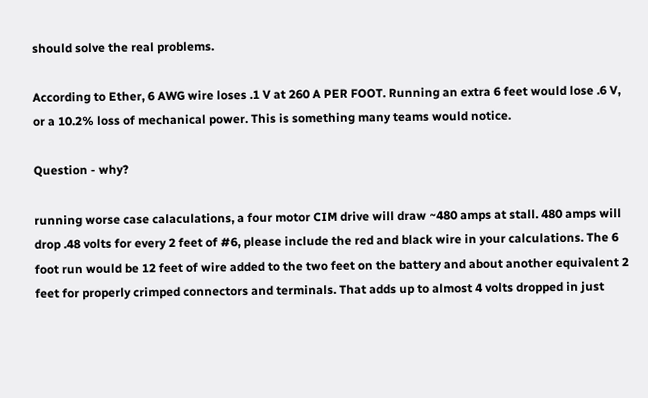should solve the real problems.

According to Ether, 6 AWG wire loses .1 V at 260 A PER FOOT. Running an extra 6 feet would lose .6 V, or a 10.2% loss of mechanical power. This is something many teams would notice.

Question - why?

running worse case calaculations, a four motor CIM drive will draw ~480 amps at stall. 480 amps will drop .48 volts for every 2 feet of #6, please include the red and black wire in your calculations. The 6 foot run would be 12 feet of wire added to the two feet on the battery and about another equivalent 2 feet for properly crimped connectors and terminals. That adds up to almost 4 volts dropped in just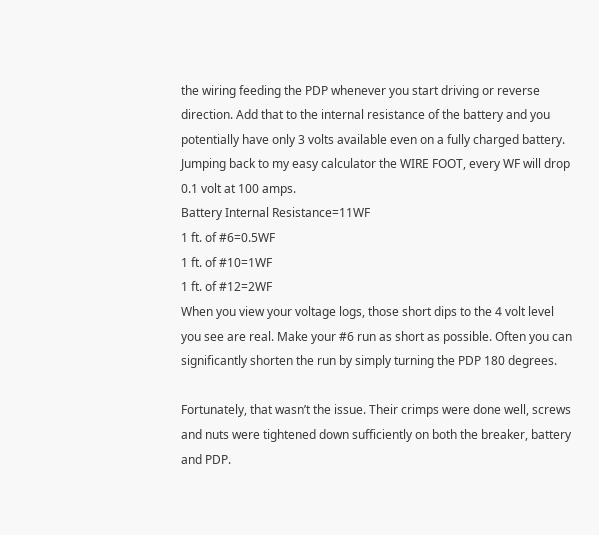the wiring feeding the PDP whenever you start driving or reverse direction. Add that to the internal resistance of the battery and you potentially have only 3 volts available even on a fully charged battery.
Jumping back to my easy calculator the WIRE FOOT, every WF will drop 0.1 volt at 100 amps.
Battery Internal Resistance=11WF
1 ft. of #6=0.5WF
1 ft. of #10=1WF
1 ft. of #12=2WF
When you view your voltage logs, those short dips to the 4 volt level you see are real. Make your #6 run as short as possible. Often you can significantly shorten the run by simply turning the PDP 180 degrees.

Fortunately, that wasn’t the issue. Their crimps were done well, screws and nuts were tightened down sufficiently on both the breaker, battery and PDP.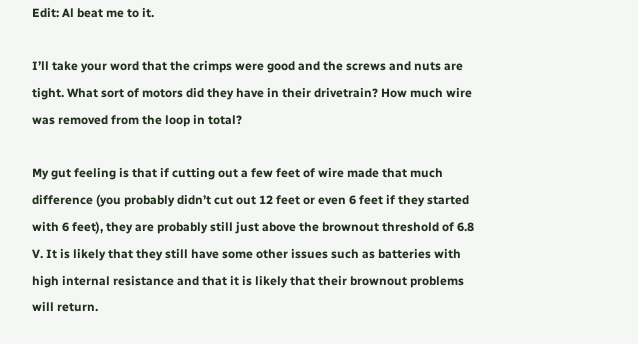Edit: Al beat me to it.

I’ll take your word that the crimps were good and the screws and nuts are tight. What sort of motors did they have in their drivetrain? How much wire was removed from the loop in total?

My gut feeling is that if cutting out a few feet of wire made that much difference (you probably didn’t cut out 12 feet or even 6 feet if they started with 6 feet), they are probably still just above the brownout threshold of 6.8 V. It is likely that they still have some other issues such as batteries with high internal resistance and that it is likely that their brownout problems will return.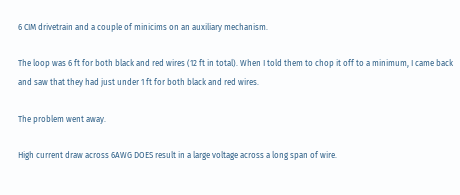6 CIM drivetrain and a couple of minicims on an auxiliary mechanism.

The loop was 6 ft for both black and red wires (12 ft in total). When I told them to chop it off to a minimum, I came back and saw that they had just under 1 ft for both black and red wires.

The problem went away.

High current draw across 6AWG DOES result in a large voltage across a long span of wire.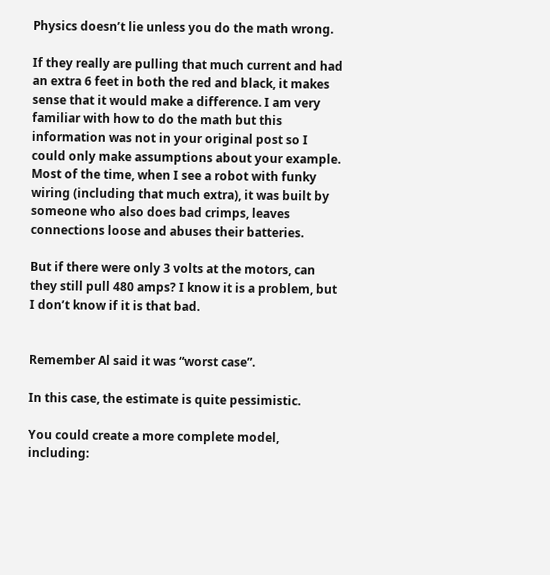Physics doesn’t lie unless you do the math wrong.

If they really are pulling that much current and had an extra 6 feet in both the red and black, it makes sense that it would make a difference. I am very familiar with how to do the math but this information was not in your original post so I could only make assumptions about your example. Most of the time, when I see a robot with funky wiring (including that much extra), it was built by someone who also does bad crimps, leaves connections loose and abuses their batteries.

But if there were only 3 volts at the motors, can they still pull 480 amps? I know it is a problem, but I don’t know if it is that bad.


Remember Al said it was “worst case”.

In this case, the estimate is quite pessimistic.

You could create a more complete model, including: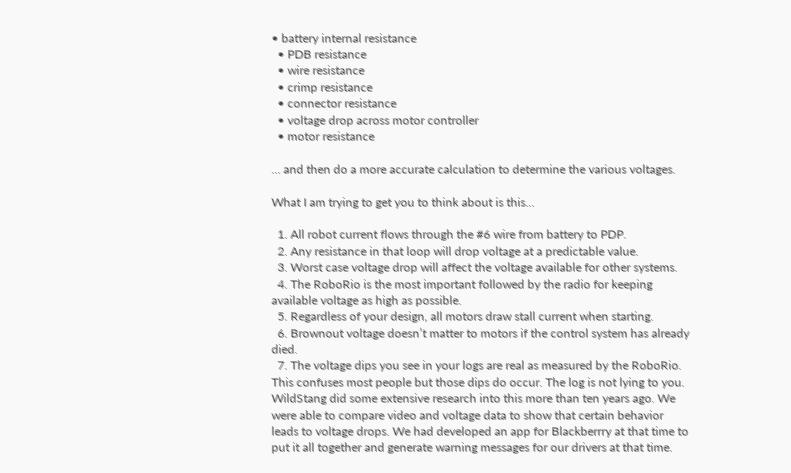• battery internal resistance
  • PDB resistance
  • wire resistance
  • crimp resistance
  • connector resistance
  • voltage drop across motor controller
  • motor resistance

… and then do a more accurate calculation to determine the various voltages.

What I am trying to get you to think about is this…

  1. All robot current flows through the #6 wire from battery to PDP.
  2. Any resistance in that loop will drop voltage at a predictable value.
  3. Worst case voltage drop will affect the voltage available for other systems.
  4. The RoboRio is the most important followed by the radio for keeping available voltage as high as possible.
  5. Regardless of your design, all motors draw stall current when starting.
  6. Brownout voltage doesn’t matter to motors if the control system has already died.
  7. The voltage dips you see in your logs are real as measured by the RoboRio. This confuses most people but those dips do occur. The log is not lying to you. WildStang did some extensive research into this more than ten years ago. We were able to compare video and voltage data to show that certain behavior leads to voltage drops. We had developed an app for Blackberrry at that time to put it all together and generate warning messages for our drivers at that time.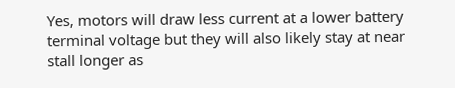Yes, motors will draw less current at a lower battery terminal voltage but they will also likely stay at near stall longer as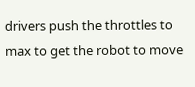drivers push the throttles to max to get the robot to move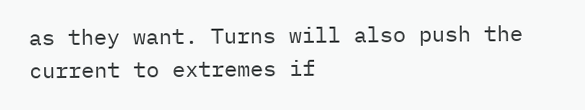as they want. Turns will also push the current to extremes if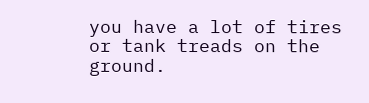you have a lot of tires or tank treads on the ground.